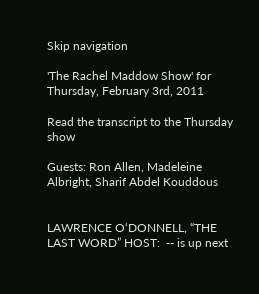Skip navigation

'The Rachel Maddow Show' for Thursday, February 3rd, 2011

Read the transcript to the Thursday show

Guests: Ron Allen, Madeleine Albright, Sharif Abdel Kouddous


LAWRENCE O‘DONNELL, “THE LAST WORD” HOST:  -- is up next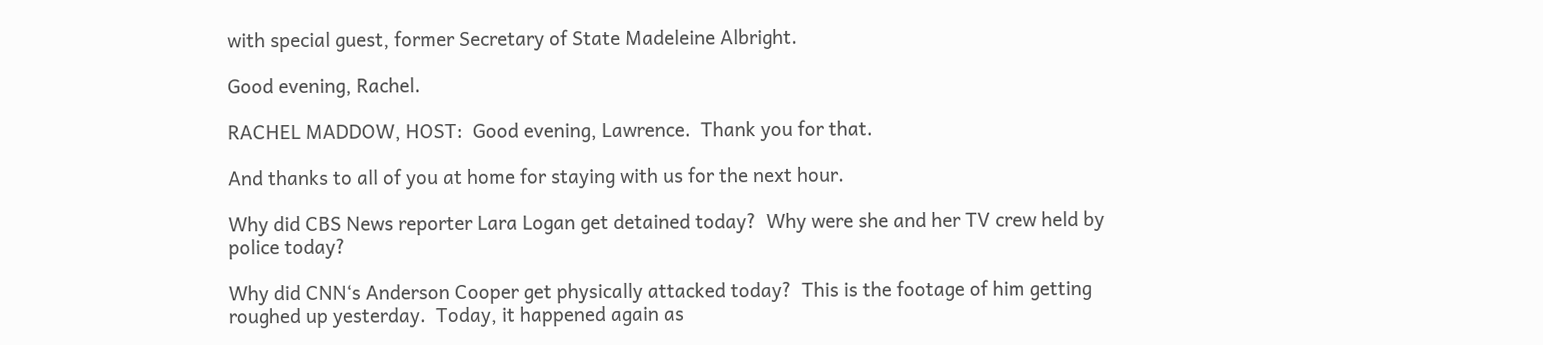with special guest, former Secretary of State Madeleine Albright.

Good evening, Rachel.

RACHEL MADDOW, HOST:  Good evening, Lawrence.  Thank you for that.

And thanks to all of you at home for staying with us for the next hour.

Why did CBS News reporter Lara Logan get detained today?  Why were she and her TV crew held by police today?

Why did CNN‘s Anderson Cooper get physically attacked today?  This is the footage of him getting roughed up yesterday.  Today, it happened again as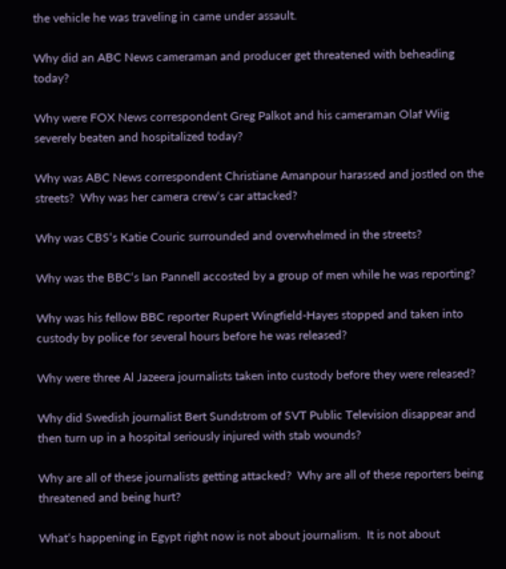the vehicle he was traveling in came under assault.

Why did an ABC News cameraman and producer get threatened with beheading today?

Why were FOX News correspondent Greg Palkot and his cameraman Olaf Wiig severely beaten and hospitalized today?

Why was ABC News correspondent Christiane Amanpour harassed and jostled on the streets?  Why was her camera crew‘s car attacked?

Why was CBS‘s Katie Couric surrounded and overwhelmed in the streets?

Why was the BBC‘s Ian Pannell accosted by a group of men while he was reporting?

Why was his fellow BBC reporter Rupert Wingfield-Hayes stopped and taken into custody by police for several hours before he was released?

Why were three Al Jazeera journalists taken into custody before they were released?

Why did Swedish journalist Bert Sundstrom of SVT Public Television disappear and then turn up in a hospital seriously injured with stab wounds?

Why are all of these journalists getting attacked?  Why are all of these reporters being threatened and being hurt?

What‘s happening in Egypt right now is not about journalism.  It is not about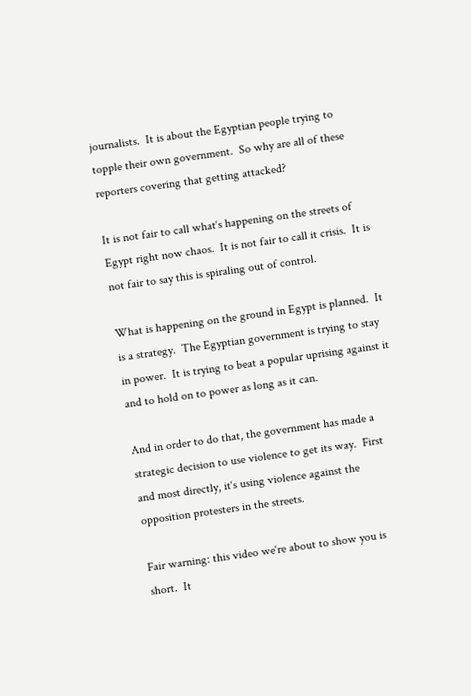journalists.  It is about the Egyptian people trying to topple their own government.  So why are all of these reporters covering that getting attacked?

It is not fair to call what‘s happening on the streets of Egypt right now chaos.  It is not fair to call it crisis.  It is not fair to say this is spiraling out of control.

What is happening on the ground in Egypt is planned.  It is a strategy.  The Egyptian government is trying to stay in power.  It is trying to beat a popular uprising against it and to hold on to power as long as it can.

And in order to do that, the government has made a strategic decision to use violence to get its way.  First and most directly, it‘s using violence against the opposition protesters in the streets.

Fair warning: this video we‘re about to show you is short.  It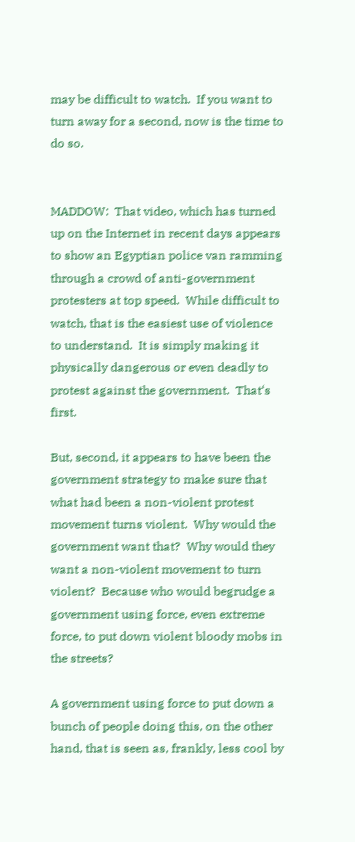may be difficult to watch.  If you want to turn away for a second, now is the time to do so.


MADDOW:  That video, which has turned up on the Internet in recent days appears to show an Egyptian police van ramming through a crowd of anti-government protesters at top speed.  While difficult to watch, that is the easiest use of violence to understand.  It is simply making it physically dangerous or even deadly to protest against the government.  That‘s first.

But, second, it appears to have been the government strategy to make sure that what had been a non-violent protest movement turns violent.  Why would the government want that?  Why would they want a non-violent movement to turn violent?  Because who would begrudge a government using force, even extreme force, to put down violent bloody mobs in the streets?

A government using force to put down a bunch of people doing this, on the other hand, that is seen as, frankly, less cool by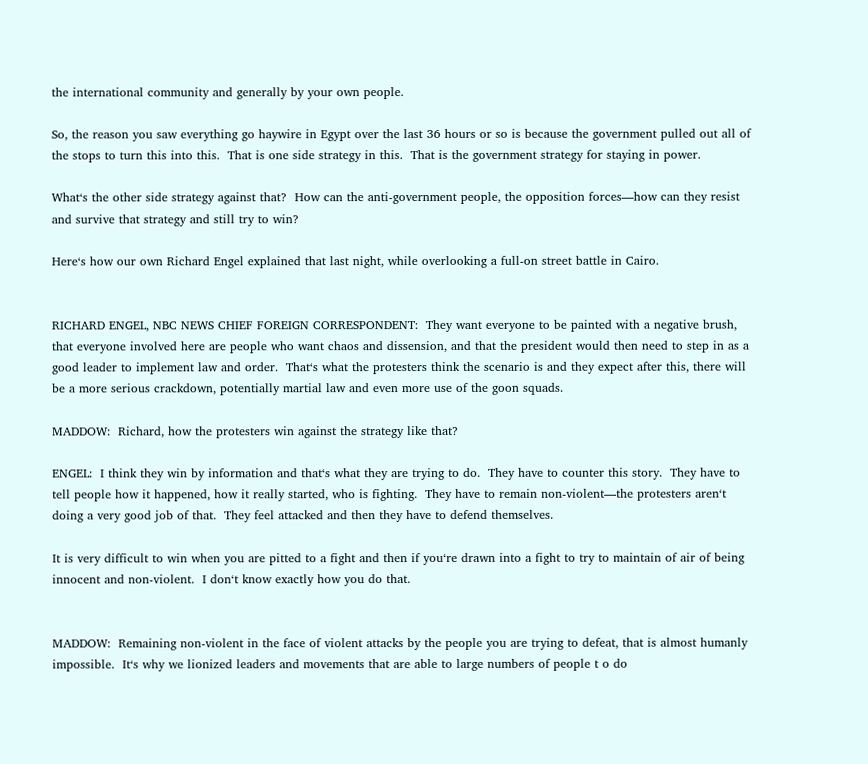the international community and generally by your own people.

So, the reason you saw everything go haywire in Egypt over the last 36 hours or so is because the government pulled out all of the stops to turn this into this.  That is one side strategy in this.  That is the government strategy for staying in power.

What‘s the other side strategy against that?  How can the anti-government people, the opposition forces—how can they resist and survive that strategy and still try to win?

Here‘s how our own Richard Engel explained that last night, while overlooking a full-on street battle in Cairo.


RICHARD ENGEL, NBC NEWS CHIEF FOREIGN CORRESPONDENT:  They want everyone to be painted with a negative brush, that everyone involved here are people who want chaos and dissension, and that the president would then need to step in as a good leader to implement law and order.  That‘s what the protesters think the scenario is and they expect after this, there will be a more serious crackdown, potentially martial law and even more use of the goon squads.

MADDOW:  Richard, how the protesters win against the strategy like that?

ENGEL:  I think they win by information and that‘s what they are trying to do.  They have to counter this story.  They have to tell people how it happened, how it really started, who is fighting.  They have to remain non-violent—the protesters aren‘t doing a very good job of that.  They feel attacked and then they have to defend themselves.

It is very difficult to win when you are pitted to a fight and then if you‘re drawn into a fight to try to maintain of air of being innocent and non-violent.  I don‘t know exactly how you do that.


MADDOW:  Remaining non-violent in the face of violent attacks by the people you are trying to defeat, that is almost humanly impossible.  It‘s why we lionized leaders and movements that are able to large numbers of people t o do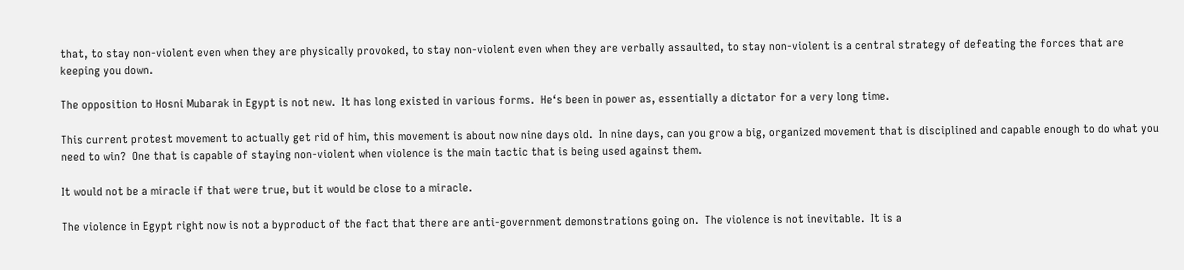that, to stay non-violent even when they are physically provoked, to stay non-violent even when they are verbally assaulted, to stay non-violent is a central strategy of defeating the forces that are keeping you down.

The opposition to Hosni Mubarak in Egypt is not new.  It has long existed in various forms.  He‘s been in power as, essentially a dictator for a very long time.

This current protest movement to actually get rid of him, this movement is about now nine days old.  In nine days, can you grow a big, organized movement that is disciplined and capable enough to do what you need to win?  One that is capable of staying non-violent when violence is the main tactic that is being used against them.

It would not be a miracle if that were true, but it would be close to a miracle.

The violence in Egypt right now is not a byproduct of the fact that there are anti-government demonstrations going on.  The violence is not inevitable.  It is a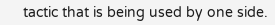tactic that is being used by one side.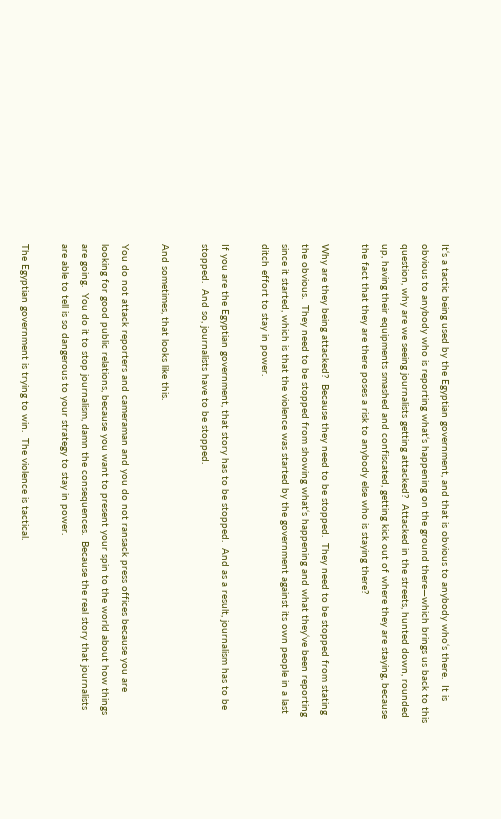It‘s a tactic being used by the Egyptian government, and that is obvious to anybody who‘s there.  It is obvious to anybody who is reporting what‘s happening on the ground there—which brings us back to this question, why are we seeing journalists getting attacked?  Attacked in the streets, hunted down, rounded up, having their equipments smashed and confiscated, getting kick out of where they are staying, because the fact that they are there poses a risk to anybody else who is staying there?

Why are they being attacked?  Because they need to be stopped.  They need to be stopped from stating the obvious.  They need to be stopped from showing what‘s happening and what they‘ve been reporting since it started, which is that the violence was started by the government against its own people in a last ditch effort to stay in power.

If you are the Egyptian government, that story has to be stopped.  And as a result, journalism has to be stopped.  And so, journalists have to be stopped.

And sometimes, that looks like this.

You do not attack reporters and cameraman and you do not ransack press offices because you are looking for good public relations, because you want to present your spin to the world about how things are going.  You do it to stop journalism, damn the consequences.  Because the real story that journalists are able to tell is so dangerous to your strategy to stay in power.

The Egyptian government is trying to win.  The violence is tactical.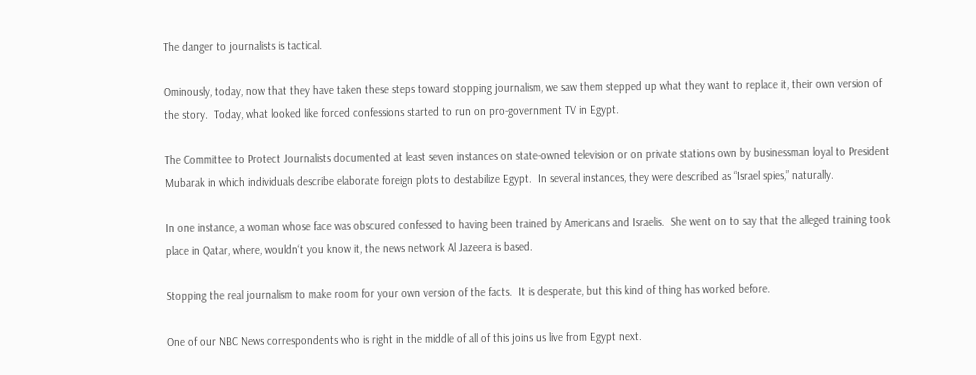The danger to journalists is tactical.

Ominously, today, now that they have taken these steps toward stopping journalism, we saw them stepped up what they want to replace it, their own version of the story.  Today, what looked like forced confessions started to run on pro-government TV in Egypt.

The Committee to Protect Journalists documented at least seven instances on state-owned television or on private stations own by businessman loyal to President Mubarak in which individuals describe elaborate foreign plots to destabilize Egypt.  In several instances, they were described as “Israel spies,” naturally.

In one instance, a woman whose face was obscured confessed to having been trained by Americans and Israelis.  She went on to say that the alleged training took place in Qatar, where, wouldn‘t you know it, the news network Al Jazeera is based.

Stopping the real journalism to make room for your own version of the facts.  It is desperate, but this kind of thing has worked before.

One of our NBC News correspondents who is right in the middle of all of this joins us live from Egypt next.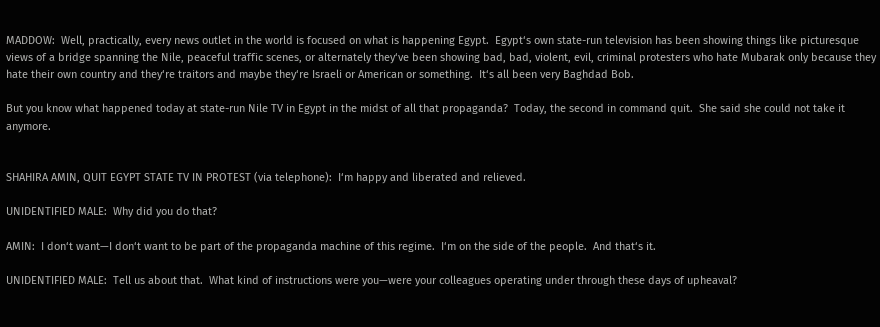MADDOW:  Well, practically, every news outlet in the world is focused on what is happening Egypt.  Egypt‘s own state-run television has been showing things like picturesque views of a bridge spanning the Nile, peaceful traffic scenes, or alternately they‘ve been showing bad, bad, violent, evil, criminal protesters who hate Mubarak only because they hate their own country and they‘re traitors and maybe they‘re Israeli or American or something.  It‘s all been very Baghdad Bob.

But you know what happened today at state-run Nile TV in Egypt in the midst of all that propaganda?  Today, the second in command quit.  She said she could not take it anymore.


SHAHIRA AMIN, QUIT EGYPT STATE TV IN PROTEST (via telephone):  I‘m happy and liberated and relieved.

UNIDENTIFIED MALE:  Why did you do that?

AMIN:  I don‘t want—I don‘t want to be part of the propaganda machine of this regime.  I‘m on the side of the people.  And that‘s it.

UNIDENTIFIED MALE:  Tell us about that.  What kind of instructions were you—were your colleagues operating under through these days of upheaval?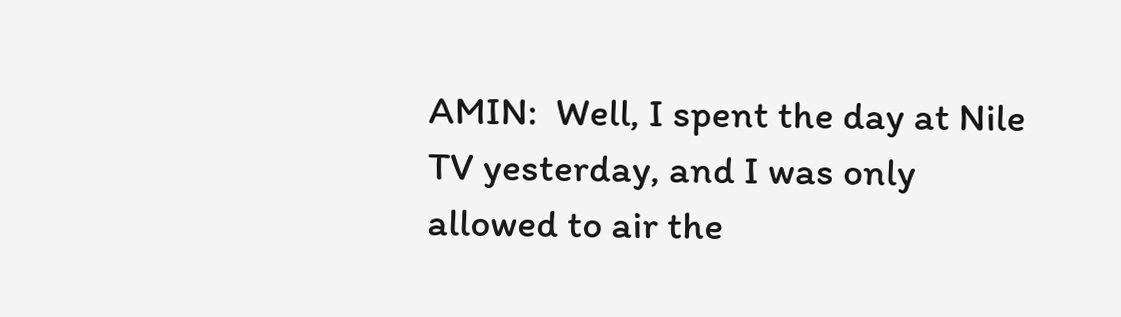AMIN:  Well, I spent the day at Nile TV yesterday, and I was only allowed to air the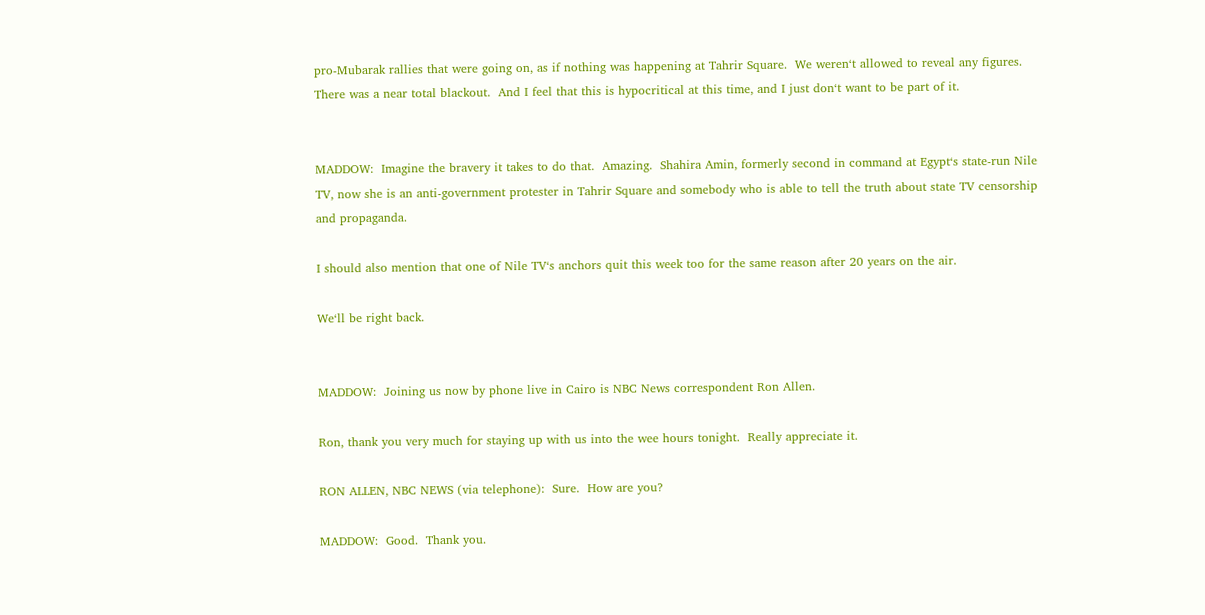pro-Mubarak rallies that were going on, as if nothing was happening at Tahrir Square.  We weren‘t allowed to reveal any figures.  There was a near total blackout.  And I feel that this is hypocritical at this time, and I just don‘t want to be part of it.


MADDOW:  Imagine the bravery it takes to do that.  Amazing.  Shahira Amin, formerly second in command at Egypt‘s state-run Nile TV, now she is an anti-government protester in Tahrir Square and somebody who is able to tell the truth about state TV censorship and propaganda.

I should also mention that one of Nile TV‘s anchors quit this week too for the same reason after 20 years on the air.

We‘ll be right back.


MADDOW:  Joining us now by phone live in Cairo is NBC News correspondent Ron Allen.

Ron, thank you very much for staying up with us into the wee hours tonight.  Really appreciate it.

RON ALLEN, NBC NEWS (via telephone):  Sure.  How are you?

MADDOW:  Good.  Thank you.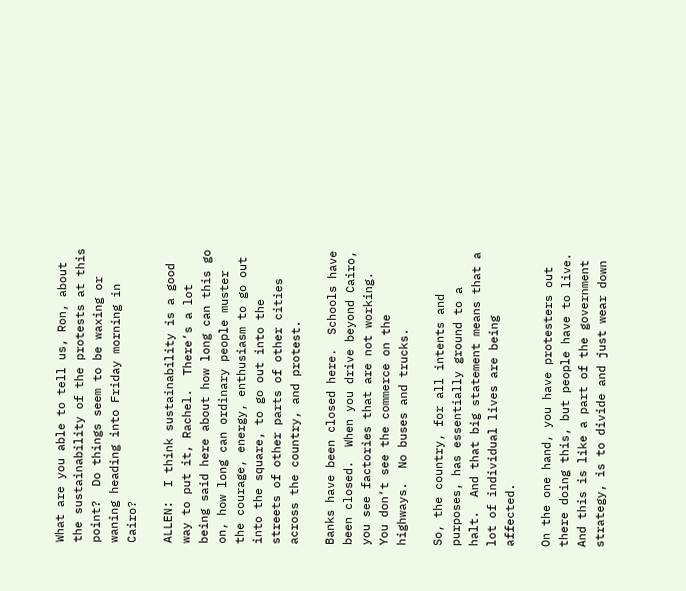What are you able to tell us, Ron, about the sustainability of the protests at this point?  Do things seem to be waxing or waning heading into Friday morning in Cairo?

ALLEN:  I think sustainability is a good way to put it, Rachel.  There‘s a lot being said here about how long can this go on, how long can ordinary people muster the courage, energy, enthusiasm to go out into the square, to go out into the streets of other parts of other cities across the country, and protest.

Banks have been closed here.  Schools have been closed.  When you drive beyond Cairo, you see factories that are not working.  You don‘t see the commerce on the highways.  No buses and trucks.

So, the country, for all intents and purposes, has essentially ground to a halt.  And that big statement means that a lot of individual lives are being affected.

On the one hand, you have protesters out there doing this, but people have to live.  And this is like a part of the government strategy, is to divide and just wear down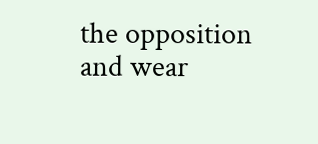the opposition and wear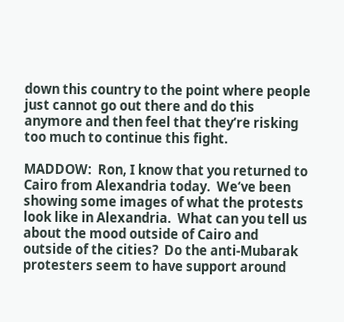down this country to the point where people just cannot go out there and do this anymore and then feel that they‘re risking too much to continue this fight.

MADDOW:  Ron, I know that you returned to Cairo from Alexandria today.  We‘ve been showing some images of what the protests look like in Alexandria.  What can you tell us about the mood outside of Cairo and outside of the cities?  Do the anti-Mubarak protesters seem to have support around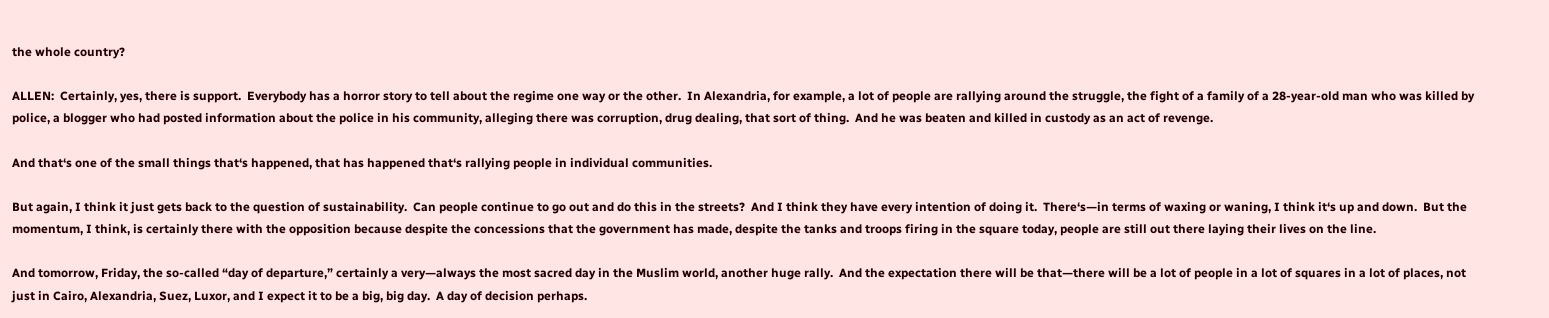the whole country?

ALLEN:  Certainly, yes, there is support.  Everybody has a horror story to tell about the regime one way or the other.  In Alexandria, for example, a lot of people are rallying around the struggle, the fight of a family of a 28-year-old man who was killed by police, a blogger who had posted information about the police in his community, alleging there was corruption, drug dealing, that sort of thing.  And he was beaten and killed in custody as an act of revenge.

And that‘s one of the small things that‘s happened, that has happened that‘s rallying people in individual communities.

But again, I think it just gets back to the question of sustainability.  Can people continue to go out and do this in the streets?  And I think they have every intention of doing it.  There‘s—in terms of waxing or waning, I think it‘s up and down.  But the momentum, I think, is certainly there with the opposition because despite the concessions that the government has made, despite the tanks and troops firing in the square today, people are still out there laying their lives on the line.

And tomorrow, Friday, the so-called “day of departure,” certainly a very—always the most sacred day in the Muslim world, another huge rally.  And the expectation there will be that—there will be a lot of people in a lot of squares in a lot of places, not just in Cairo, Alexandria, Suez, Luxor, and I expect it to be a big, big day.  A day of decision perhaps.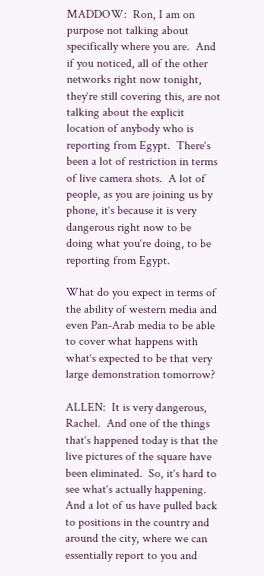MADDOW:  Ron, I am on purpose not talking about specifically where you are.  And if you noticed, all of the other networks right now tonight, they‘re still covering this, are not talking about the explicit location of anybody who is reporting from Egypt.  There‘s been a lot of restriction in terms of live camera shots.  A lot of people, as you are joining us by phone, it‘s because it is very dangerous right now to be doing what you‘re doing, to be reporting from Egypt.

What do you expect in terms of the ability of western media and even Pan-Arab media to be able to cover what happens with what‘s expected to be that very large demonstration tomorrow?

ALLEN:  It is very dangerous, Rachel.  And one of the things that‘s happened today is that the live pictures of the square have been eliminated.  So, it‘s hard to see what‘s actually happening.  And a lot of us have pulled back to positions in the country and around the city, where we can essentially report to you and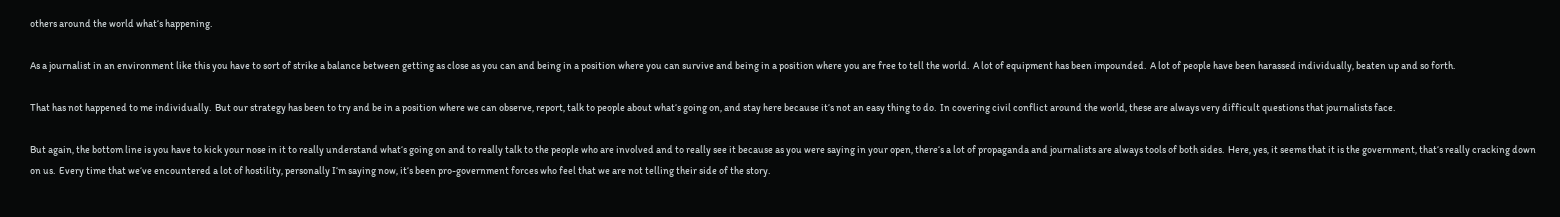others around the world what‘s happening.

As a journalist in an environment like this you have to sort of strike a balance between getting as close as you can and being in a position where you can survive and being in a position where you are free to tell the world.  A lot of equipment has been impounded.  A lot of people have been harassed individually, beaten up and so forth.

That has not happened to me individually.  But our strategy has been to try and be in a position where we can observe, report, talk to people about what‘s going on, and stay here because it‘s not an easy thing to do.  In covering civil conflict around the world, these are always very difficult questions that journalists face.

But again, the bottom line is you have to kick your nose in it to really understand what‘s going on and to really talk to the people who are involved and to really see it because as you were saying in your open, there‘s a lot of propaganda and journalists are always tools of both sides.  Here, yes, it seems that it is the government, that‘s really cracking down on us.  Every time that we‘ve encountered a lot of hostility, personally I‘m saying now, it‘s been pro-government forces who feel that we are not telling their side of the story.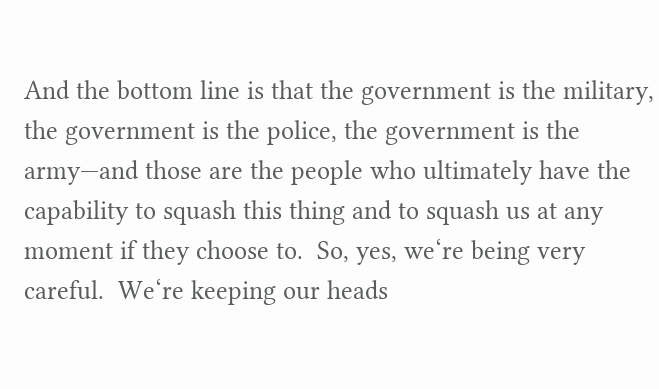And the bottom line is that the government is the military, the government is the police, the government is the army—and those are the people who ultimately have the capability to squash this thing and to squash us at any moment if they choose to.  So, yes, we‘re being very careful.  We‘re keeping our heads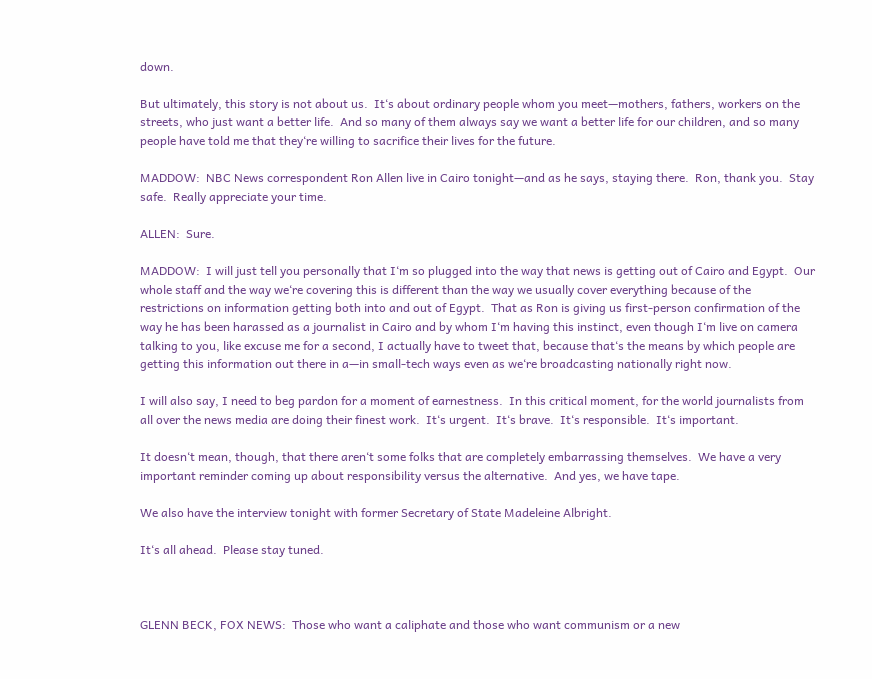down.

But ultimately, this story is not about us.  It‘s about ordinary people whom you meet—mothers, fathers, workers on the streets, who just want a better life.  And so many of them always say we want a better life for our children, and so many people have told me that they‘re willing to sacrifice their lives for the future.

MADDOW:  NBC News correspondent Ron Allen live in Cairo tonight—and as he says, staying there.  Ron, thank you.  Stay safe.  Really appreciate your time.

ALLEN:  Sure.

MADDOW:  I will just tell you personally that I‘m so plugged into the way that news is getting out of Cairo and Egypt.  Our whole staff and the way we‘re covering this is different than the way we usually cover everything because of the restrictions on information getting both into and out of Egypt.  That as Ron is giving us first-person confirmation of the way he has been harassed as a journalist in Cairo and by whom I‘m having this instinct, even though I‘m live on camera talking to you, like excuse me for a second, I actually have to tweet that, because that‘s the means by which people are getting this information out there in a—in small-tech ways even as we‘re broadcasting nationally right now.

I will also say, I need to beg pardon for a moment of earnestness.  In this critical moment, for the world journalists from all over the news media are doing their finest work.  It‘s urgent.  It‘s brave.  It‘s responsible.  It‘s important.

It doesn‘t mean, though, that there aren‘t some folks that are completely embarrassing themselves.  We have a very important reminder coming up about responsibility versus the alternative.  And yes, we have tape.

We also have the interview tonight with former Secretary of State Madeleine Albright.

It‘s all ahead.  Please stay tuned.



GLENN BECK, FOX NEWS:  Those who want a caliphate and those who want communism or a new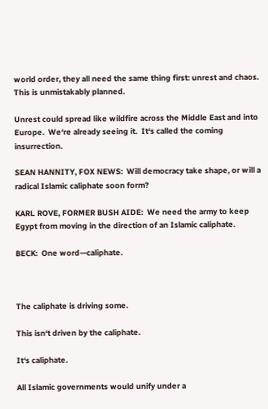world order, they all need the same thing first: unrest and chaos.  This is unmistakably planned.

Unrest could spread like wildfire across the Middle East and into Europe.  We‘re already seeing it.  It‘s called the coming insurrection.

SEAN HANNITY, FOX NEWS:  Will democracy take shape, or will a radical Islamic caliphate soon form?

KARL ROVE, FORMER BUSH AIDE:  We need the army to keep Egypt from moving in the direction of an Islamic caliphate.

BECK:  One word—caliphate.



The caliphate is driving some.

This isn‘t driven by the caliphate.

It‘s caliphate.

All Islamic governments would unify under a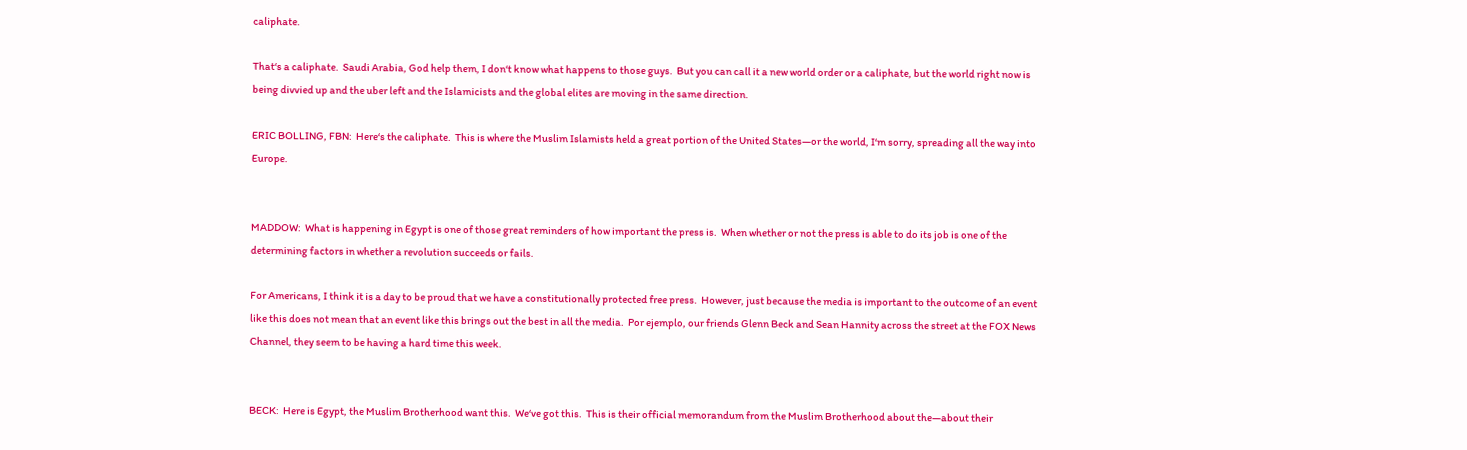caliphate.

That‘s a caliphate.  Saudi Arabia, God help them, I don‘t know what happens to those guys.  But you can call it a new world order or a caliphate, but the world right now is being divvied up and the uber left and the Islamicists and the global elites are moving in the same direction.

ERIC BOLLING, FBN:  Here‘s the caliphate.  This is where the Muslim Islamists held a great portion of the United States—or the world, I‘m sorry, spreading all the way into Europe.


MADDOW:  What is happening in Egypt is one of those great reminders of how important the press is.  When whether or not the press is able to do its job is one of the determining factors in whether a revolution succeeds or fails.

For Americans, I think it is a day to be proud that we have a constitutionally protected free press.  However, just because the media is important to the outcome of an event like this does not mean that an event like this brings out the best in all the media.  Por ejemplo, our friends Glenn Beck and Sean Hannity across the street at the FOX News Channel, they seem to be having a hard time this week.


BECK:  Here is Egypt, the Muslim Brotherhood want this.  We‘ve got this.  This is their official memorandum from the Muslim Brotherhood about the—about their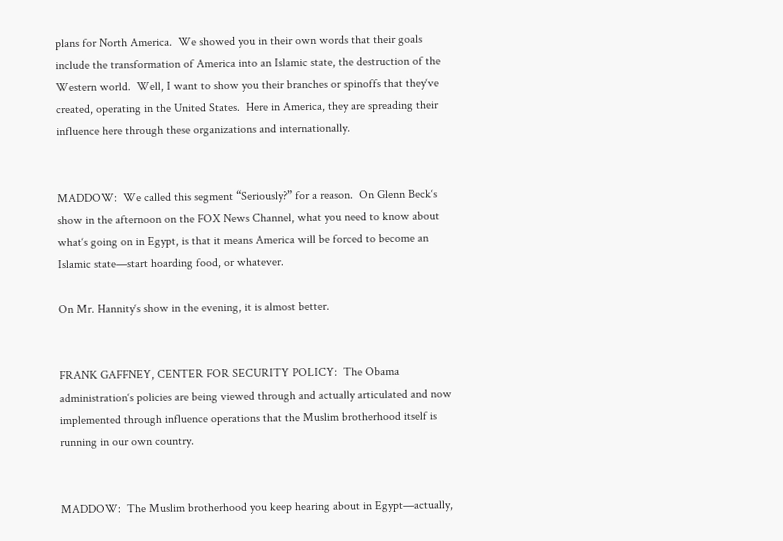plans for North America.  We showed you in their own words that their goals include the transformation of America into an Islamic state, the destruction of the Western world.  Well, I want to show you their branches or spinoffs that they‘ve created, operating in the United States.  Here in America, they are spreading their influence here through these organizations and internationally.


MADDOW:  We called this segment “Seriously?” for a reason.  On Glenn Beck‘s show in the afternoon on the FOX News Channel, what you need to know about what‘s going on in Egypt, is that it means America will be forced to become an Islamic state—start hoarding food, or whatever.

On Mr. Hannity‘s show in the evening, it is almost better.


FRANK GAFFNEY, CENTER FOR SECURITY POLICY:  The Obama administration‘s policies are being viewed through and actually articulated and now implemented through influence operations that the Muslim brotherhood itself is running in our own country.


MADDOW:  The Muslim brotherhood you keep hearing about in Egypt—actually,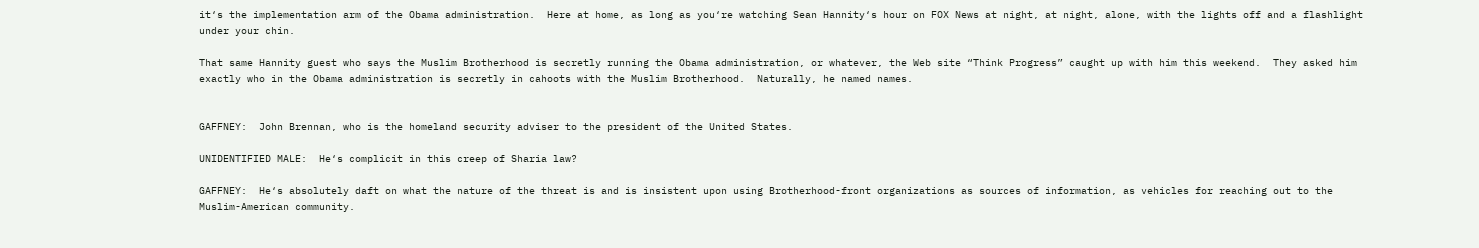it‘s the implementation arm of the Obama administration.  Here at home, as long as you‘re watching Sean Hannity‘s hour on FOX News at night, at night, alone, with the lights off and a flashlight under your chin.

That same Hannity guest who says the Muslim Brotherhood is secretly running the Obama administration, or whatever, the Web site “Think Progress” caught up with him this weekend.  They asked him exactly who in the Obama administration is secretly in cahoots with the Muslim Brotherhood.  Naturally, he named names.


GAFFNEY:  John Brennan, who is the homeland security adviser to the president of the United States.

UNIDENTIFIED MALE:  He‘s complicit in this creep of Sharia law?

GAFFNEY:  He‘s absolutely daft on what the nature of the threat is and is insistent upon using Brotherhood-front organizations as sources of information, as vehicles for reaching out to the Muslim-American community.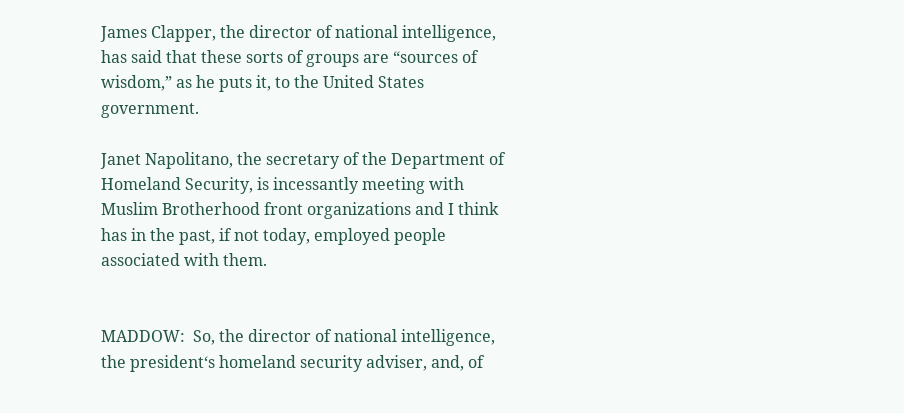James Clapper, the director of national intelligence, has said that these sorts of groups are “sources of wisdom,” as he puts it, to the United States government.

Janet Napolitano, the secretary of the Department of Homeland Security, is incessantly meeting with Muslim Brotherhood front organizations and I think has in the past, if not today, employed people associated with them.


MADDOW:  So, the director of national intelligence, the president‘s homeland security adviser, and, of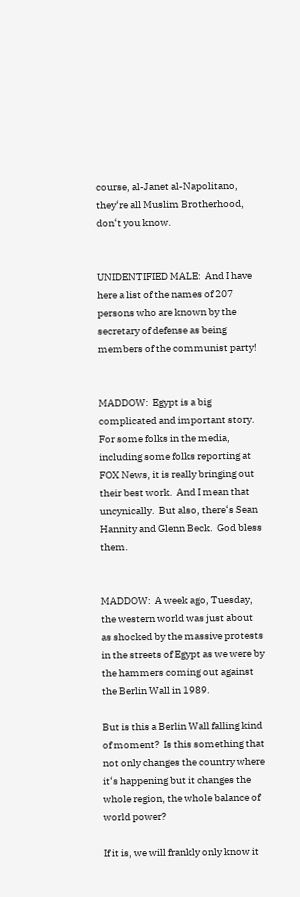course, al-Janet al-Napolitano, they‘re all Muslim Brotherhood, don‘t you know.


UNIDENTIFIED MALE:  And I have here a list of the names of 207 persons who are known by the secretary of defense as being members of the communist party!


MADDOW:  Egypt is a big complicated and important story.  For some folks in the media, including some folks reporting at FOX News, it is really bringing out their best work.  And I mean that uncynically.  But also, there‘s Sean Hannity and Glenn Beck.  God bless them.


MADDOW:  A week ago, Tuesday, the western world was just about as shocked by the massive protests in the streets of Egypt as we were by the hammers coming out against the Berlin Wall in 1989.

But is this a Berlin Wall falling kind of moment?  Is this something that not only changes the country where it‘s happening but it changes the whole region, the whole balance of world power?

If it is, we will frankly only know it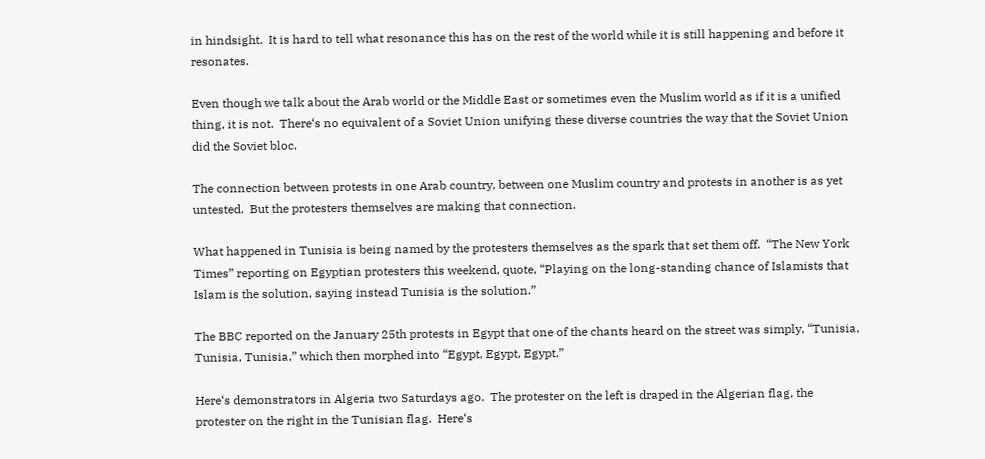in hindsight.  It is hard to tell what resonance this has on the rest of the world while it is still happening and before it resonates.

Even though we talk about the Arab world or the Middle East or sometimes even the Muslim world as if it is a unified thing, it is not.  There‘s no equivalent of a Soviet Union unifying these diverse countries the way that the Soviet Union did the Soviet bloc.

The connection between protests in one Arab country, between one Muslim country and protests in another is as yet untested.  But the protesters themselves are making that connection.

What happened in Tunisia is being named by the protesters themselves as the spark that set them off.  “The New York Times” reporting on Egyptian protesters this weekend, quote, “Playing on the long-standing chance of Islamists that Islam is the solution, saying instead Tunisia is the solution.”

The BBC reported on the January 25th protests in Egypt that one of the chants heard on the street was simply, “Tunisia, Tunisia, Tunisia,” which then morphed into “Egypt, Egypt, Egypt.”

Here‘s demonstrators in Algeria two Saturdays ago.  The protester on the left is draped in the Algerian flag, the protester on the right in the Tunisian flag.  Here‘s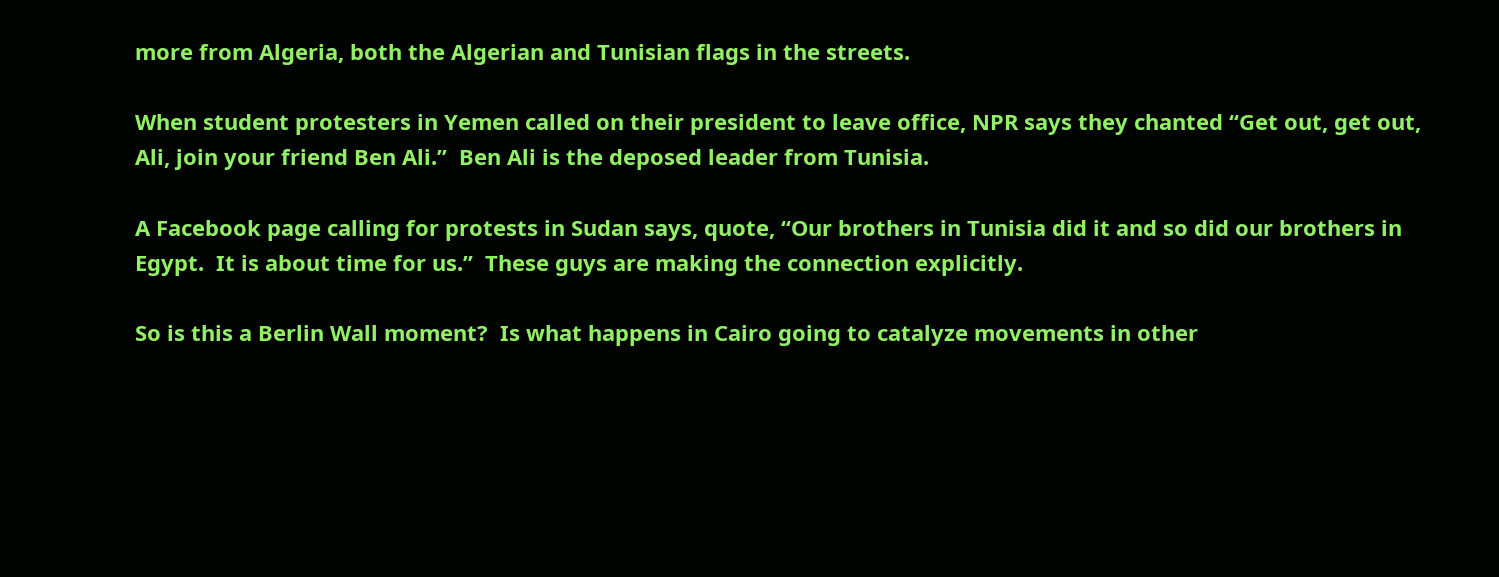more from Algeria, both the Algerian and Tunisian flags in the streets.

When student protesters in Yemen called on their president to leave office, NPR says they chanted “Get out, get out, Ali, join your friend Ben Ali.”  Ben Ali is the deposed leader from Tunisia.

A Facebook page calling for protests in Sudan says, quote, “Our brothers in Tunisia did it and so did our brothers in Egypt.  It is about time for us.”  These guys are making the connection explicitly.

So is this a Berlin Wall moment?  Is what happens in Cairo going to catalyze movements in other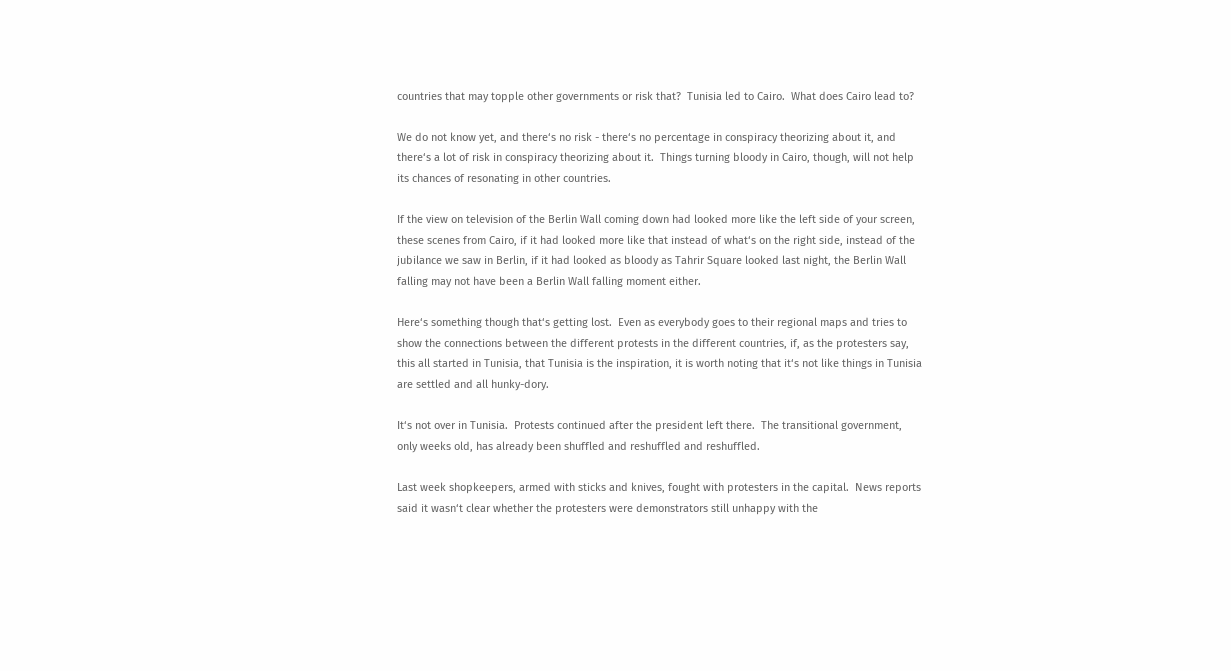countries that may topple other governments or risk that?  Tunisia led to Cairo.  What does Cairo lead to?

We do not know yet, and there‘s no risk - there‘s no percentage in conspiracy theorizing about it, and there‘s a lot of risk in conspiracy theorizing about it.  Things turning bloody in Cairo, though, will not help its chances of resonating in other countries.

If the view on television of the Berlin Wall coming down had looked more like the left side of your screen, these scenes from Cairo, if it had looked more like that instead of what‘s on the right side, instead of the jubilance we saw in Berlin, if it had looked as bloody as Tahrir Square looked last night, the Berlin Wall falling may not have been a Berlin Wall falling moment either.

Here‘s something though that‘s getting lost.  Even as everybody goes to their regional maps and tries to show the connections between the different protests in the different countries, if, as the protesters say, this all started in Tunisia, that Tunisia is the inspiration, it is worth noting that it‘s not like things in Tunisia are settled and all hunky-dory.

It‘s not over in Tunisia.  Protests continued after the president left there.  The transitional government, only weeks old, has already been shuffled and reshuffled and reshuffled.

Last week shopkeepers, armed with sticks and knives, fought with protesters in the capital.  News reports said it wasn‘t clear whether the protesters were demonstrators still unhappy with the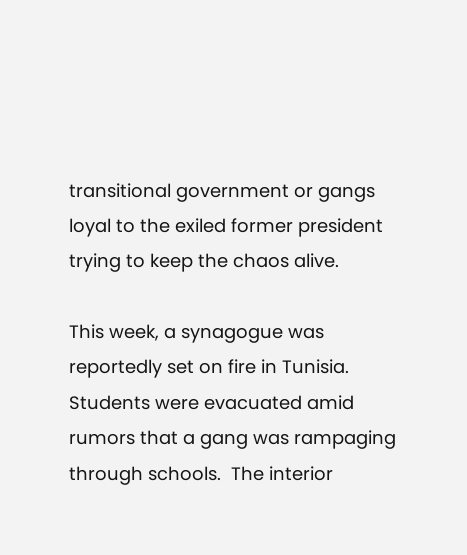transitional government or gangs loyal to the exiled former president trying to keep the chaos alive.

This week, a synagogue was reportedly set on fire in Tunisia.  Students were evacuated amid rumors that a gang was rampaging through schools.  The interior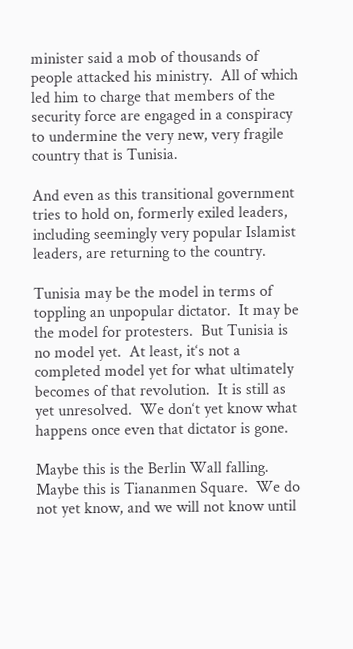minister said a mob of thousands of people attacked his ministry.  All of which led him to charge that members of the security force are engaged in a conspiracy to undermine the very new, very fragile country that is Tunisia.

And even as this transitional government tries to hold on, formerly exiled leaders, including seemingly very popular Islamist leaders, are returning to the country.

Tunisia may be the model in terms of toppling an unpopular dictator.  It may be the model for protesters.  But Tunisia is no model yet.  At least, it‘s not a completed model yet for what ultimately becomes of that revolution.  It is still as yet unresolved.  We don‘t yet know what happens once even that dictator is gone.

Maybe this is the Berlin Wall falling.  Maybe this is Tiananmen Square.  We do not yet know, and we will not know until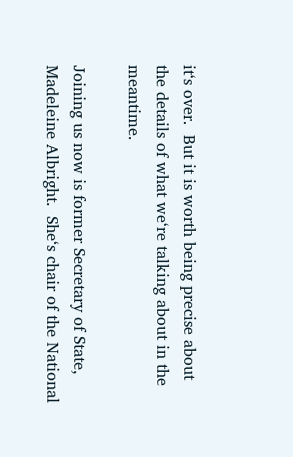it‘s over.  But it is worth being precise about the details of what we‘re talking about in the meantime.

Joining us now is former Secretary of State, Madeleine Albright.  She‘s chair of the National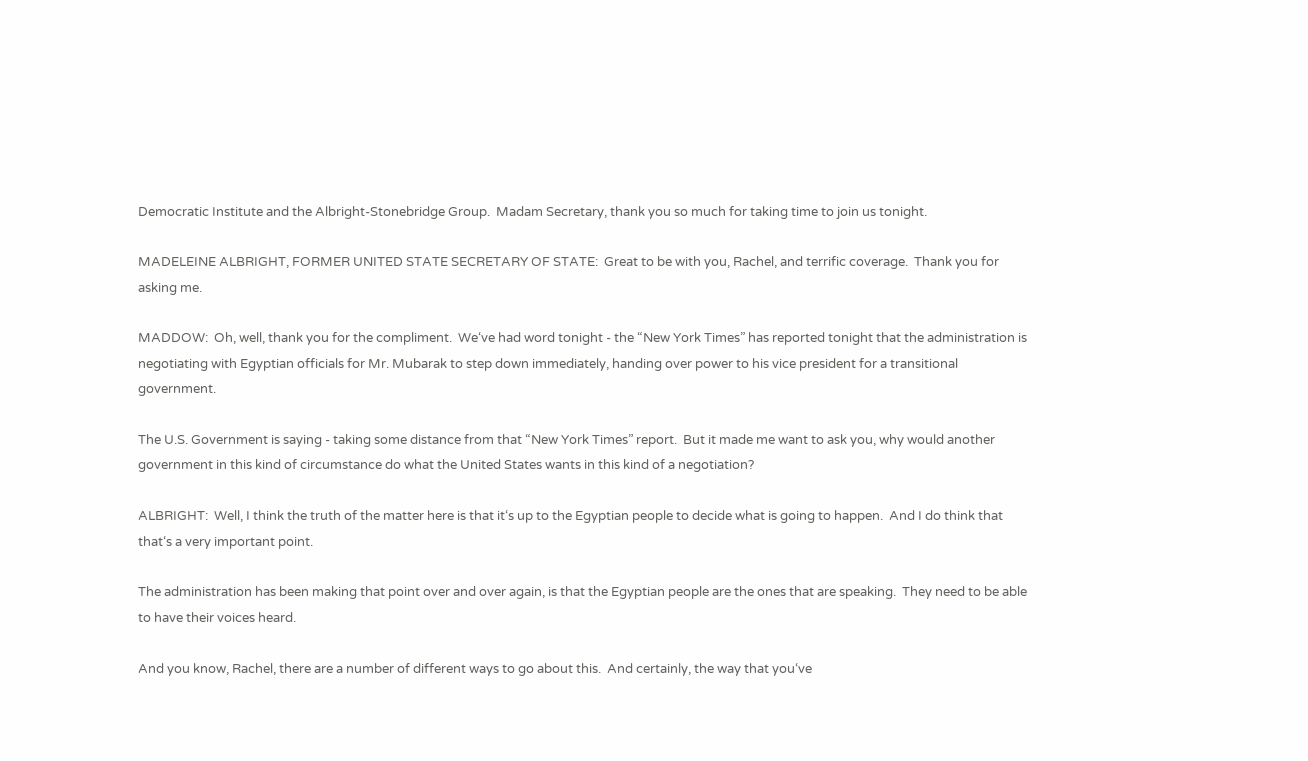Democratic Institute and the Albright-Stonebridge Group.  Madam Secretary, thank you so much for taking time to join us tonight.

MADELEINE ALBRIGHT, FORMER UNITED STATE SECRETARY OF STATE:  Great to be with you, Rachel, and terrific coverage.  Thank you for asking me.

MADDOW:  Oh, well, thank you for the compliment.  We‘ve had word tonight - the “New York Times” has reported tonight that the administration is negotiating with Egyptian officials for Mr. Mubarak to step down immediately, handing over power to his vice president for a transitional government.

The U.S. Government is saying - taking some distance from that “New York Times” report.  But it made me want to ask you, why would another government in this kind of circumstance do what the United States wants in this kind of a negotiation?

ALBRIGHT:  Well, I think the truth of the matter here is that it‘s up to the Egyptian people to decide what is going to happen.  And I do think that that‘s a very important point.

The administration has been making that point over and over again, is that the Egyptian people are the ones that are speaking.  They need to be able to have their voices heard.

And you know, Rachel, there are a number of different ways to go about this.  And certainly, the way that you‘ve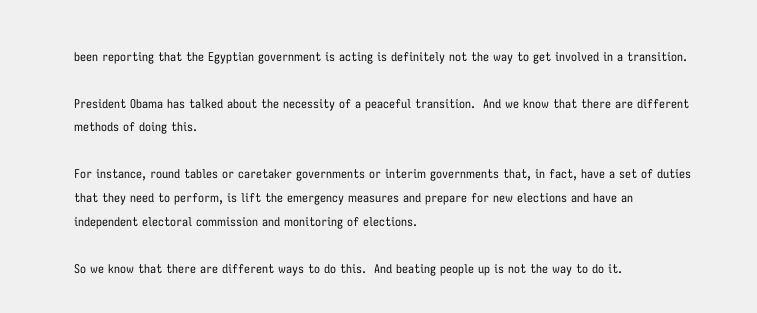been reporting that the Egyptian government is acting is definitely not the way to get involved in a transition.

President Obama has talked about the necessity of a peaceful transition.  And we know that there are different methods of doing this.

For instance, round tables or caretaker governments or interim governments that, in fact, have a set of duties that they need to perform, is lift the emergency measures and prepare for new elections and have an independent electoral commission and monitoring of elections.

So we know that there are different ways to do this.  And beating people up is not the way to do it.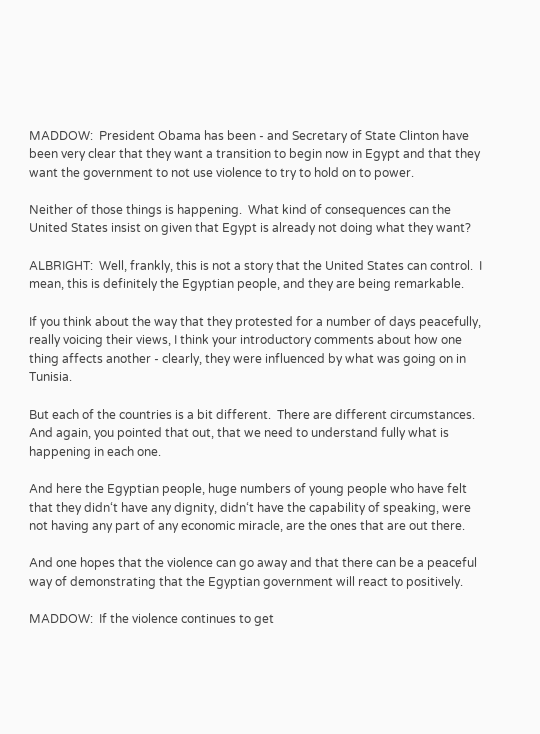MADDOW:  President Obama has been - and Secretary of State Clinton have been very clear that they want a transition to begin now in Egypt and that they want the government to not use violence to try to hold on to power.

Neither of those things is happening.  What kind of consequences can the United States insist on given that Egypt is already not doing what they want?

ALBRIGHT:  Well, frankly, this is not a story that the United States can control.  I mean, this is definitely the Egyptian people, and they are being remarkable.

If you think about the way that they protested for a number of days peacefully, really voicing their views, I think your introductory comments about how one thing affects another - clearly, they were influenced by what was going on in Tunisia.

But each of the countries is a bit different.  There are different circumstances.  And again, you pointed that out, that we need to understand fully what is happening in each one.

And here the Egyptian people, huge numbers of young people who have felt that they didn‘t have any dignity, didn‘t have the capability of speaking, were not having any part of any economic miracle, are the ones that are out there.

And one hopes that the violence can go away and that there can be a peaceful way of demonstrating that the Egyptian government will react to positively.

MADDOW:  If the violence continues to get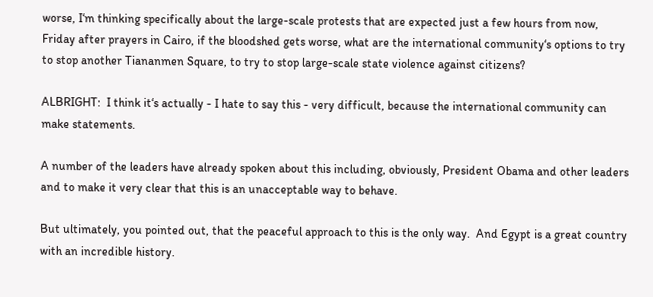worse, I‘m thinking specifically about the large-scale protests that are expected just a few hours from now, Friday after prayers in Cairo, if the bloodshed gets worse, what are the international community‘s options to try to stop another Tiananmen Square, to try to stop large-scale state violence against citizens?

ALBRIGHT:  I think it‘s actually - I hate to say this - very difficult, because the international community can make statements.

A number of the leaders have already spoken about this including, obviously, President Obama and other leaders and to make it very clear that this is an unacceptable way to behave.

But ultimately, you pointed out, that the peaceful approach to this is the only way.  And Egypt is a great country with an incredible history.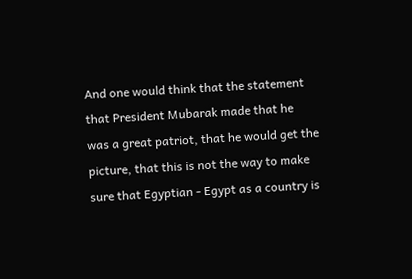And one would think that the statement that President Mubarak made that he was a great patriot, that he would get the picture, that this is not the way to make sure that Egyptian - Egypt as a country is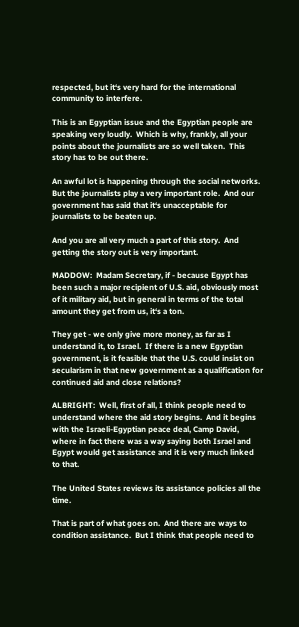respected, but it‘s very hard for the international community to interfere.

This is an Egyptian issue and the Egyptian people are speaking very loudly.  Which is why, frankly, all your points about the journalists are so well taken.  This story has to be out there.

An awful lot is happening through the social networks.  But the journalists play a very important role.  And our government has said that it‘s unacceptable for journalists to be beaten up.

And you are all very much a part of this story.  And getting the story out is very important.

MADDOW:  Madam Secretary, if - because Egypt has been such a major recipient of U.S. aid, obviously most of it military aid, but in general in terms of the total amount they get from us, it‘s a ton.

They get - we only give more money, as far as I understand it, to Israel.  If there is a new Egyptian government, is it feasible that the U.S. could insist on secularism in that new government as a qualification for continued aid and close relations?

ALBRIGHT:  Well, first of all, I think people need to understand where the aid story begins.  And it begins with the Israeli-Egyptian peace deal, Camp David, where in fact there was a way saying both Israel and Egypt would get assistance and it is very much linked to that.

The United States reviews its assistance policies all the time.

That is part of what goes on.  And there are ways to condition assistance.  But I think that people need to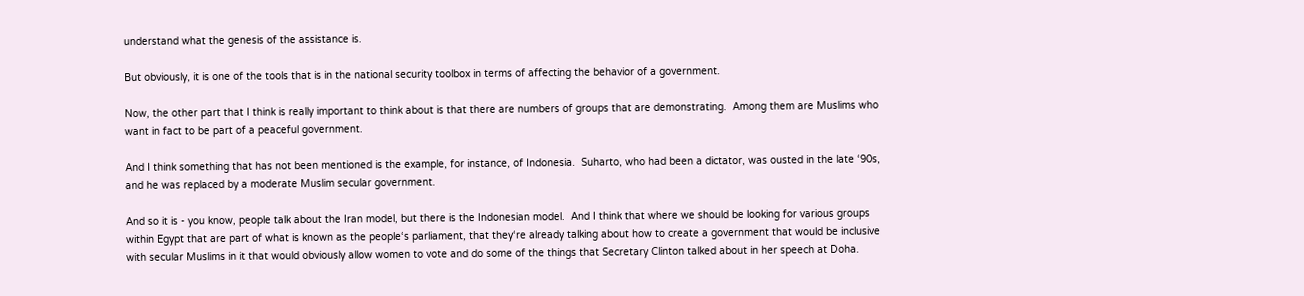understand what the genesis of the assistance is.

But obviously, it is one of the tools that is in the national security toolbox in terms of affecting the behavior of a government.

Now, the other part that I think is really important to think about is that there are numbers of groups that are demonstrating.  Among them are Muslims who want in fact to be part of a peaceful government.

And I think something that has not been mentioned is the example, for instance, of Indonesia.  Suharto, who had been a dictator, was ousted in the late ‘90s, and he was replaced by a moderate Muslim secular government.

And so it is - you know, people talk about the Iran model, but there is the Indonesian model.  And I think that where we should be looking for various groups within Egypt that are part of what is known as the people‘s parliament, that they‘re already talking about how to create a government that would be inclusive with secular Muslims in it that would obviously allow women to vote and do some of the things that Secretary Clinton talked about in her speech at Doha.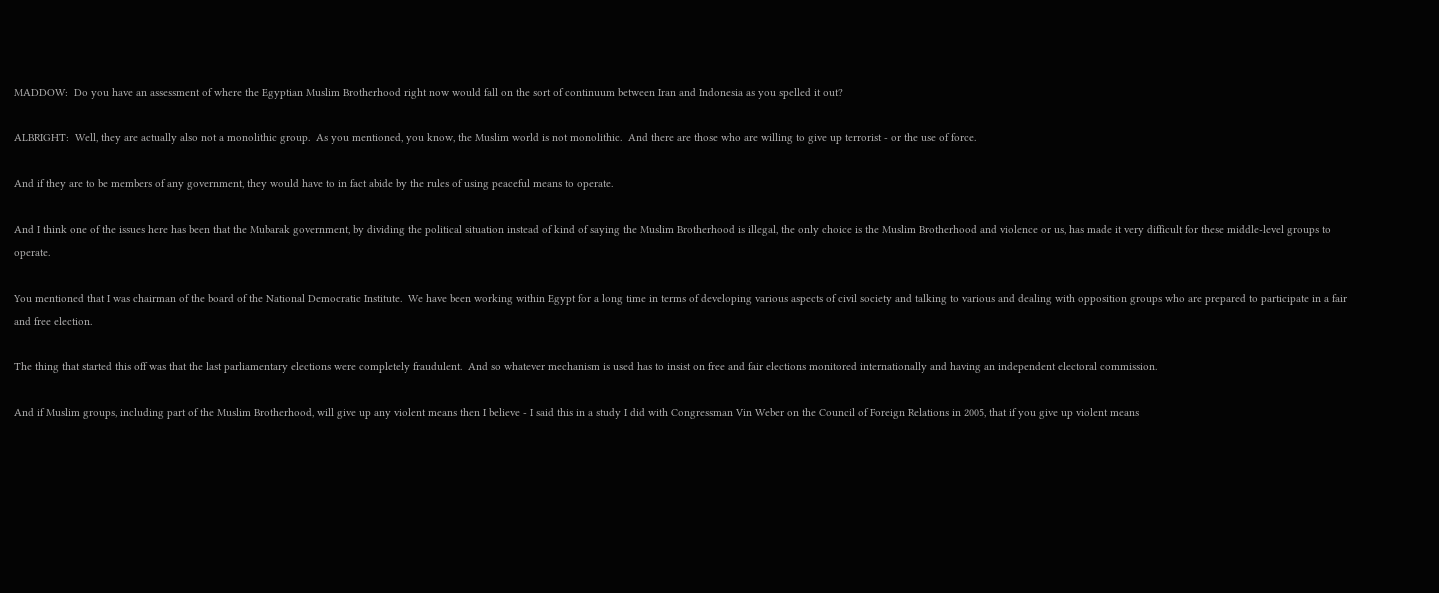MADDOW:  Do you have an assessment of where the Egyptian Muslim Brotherhood right now would fall on the sort of continuum between Iran and Indonesia as you spelled it out?

ALBRIGHT:  Well, they are actually also not a monolithic group.  As you mentioned, you know, the Muslim world is not monolithic.  And there are those who are willing to give up terrorist - or the use of force.

And if they are to be members of any government, they would have to in fact abide by the rules of using peaceful means to operate.

And I think one of the issues here has been that the Mubarak government, by dividing the political situation instead of kind of saying the Muslim Brotherhood is illegal, the only choice is the Muslim Brotherhood and violence or us, has made it very difficult for these middle-level groups to operate.

You mentioned that I was chairman of the board of the National Democratic Institute.  We have been working within Egypt for a long time in terms of developing various aspects of civil society and talking to various and dealing with opposition groups who are prepared to participate in a fair and free election.

The thing that started this off was that the last parliamentary elections were completely fraudulent.  And so whatever mechanism is used has to insist on free and fair elections monitored internationally and having an independent electoral commission.

And if Muslim groups, including part of the Muslim Brotherhood, will give up any violent means then I believe - I said this in a study I did with Congressman Vin Weber on the Council of Foreign Relations in 2005, that if you give up violent means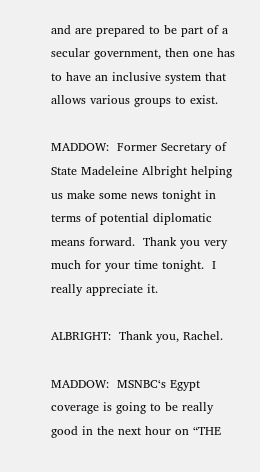and are prepared to be part of a secular government, then one has to have an inclusive system that allows various groups to exist.

MADDOW:  Former Secretary of State Madeleine Albright helping us make some news tonight in terms of potential diplomatic means forward.  Thank you very much for your time tonight.  I really appreciate it.

ALBRIGHT:  Thank you, Rachel.

MADDOW:  MSNBC‘s Egypt coverage is going to be really good in the next hour on “THE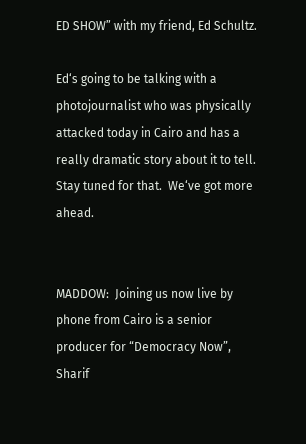ED SHOW” with my friend, Ed Schultz.

Ed‘s going to be talking with a photojournalist who was physically attacked today in Cairo and has a really dramatic story about it to tell.  Stay tuned for that.  We‘ve got more ahead.


MADDOW:  Joining us now live by phone from Cairo is a senior producer for “Democracy Now”, Sharif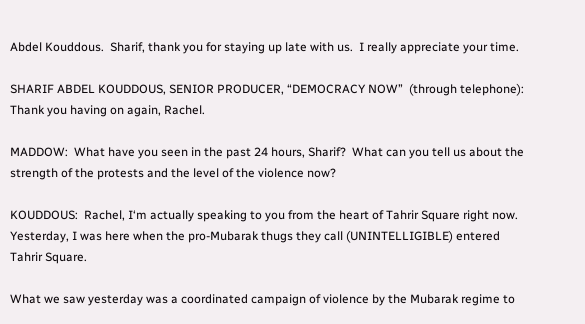Abdel Kouddous.  Sharif, thank you for staying up late with us.  I really appreciate your time.

SHARIF ABDEL KOUDDOUS, SENIOR PRODUCER, “DEMOCRACY NOW”  (through telephone):  Thank you having on again, Rachel.

MADDOW:  What have you seen in the past 24 hours, Sharif?  What can you tell us about the strength of the protests and the level of the violence now?

KOUDDOUS:  Rachel, I‘m actually speaking to you from the heart of Tahrir Square right now.  Yesterday, I was here when the pro-Mubarak thugs they call (UNINTELLIGIBLE) entered Tahrir Square.

What we saw yesterday was a coordinated campaign of violence by the Mubarak regime to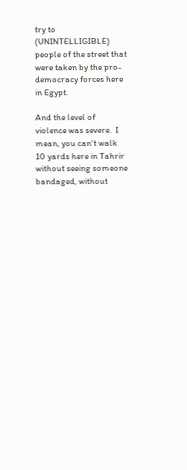try to (UNINTELLIGIBLE) people of the street that were taken by the pro-democracy forces here in Egypt.

And the level of violence was severe.  I mean, you can‘t walk 10 yards here in Tahrir without seeing someone bandaged, without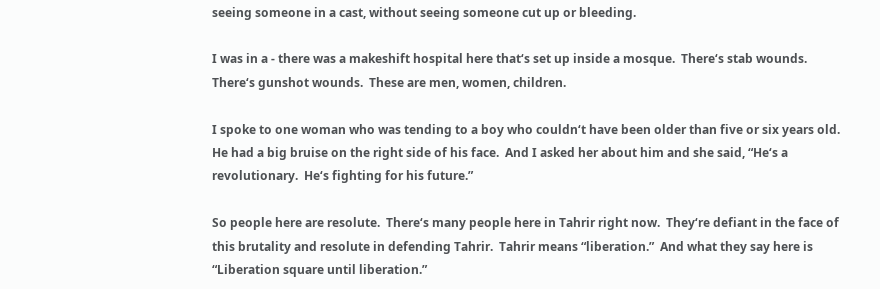seeing someone in a cast, without seeing someone cut up or bleeding.

I was in a - there was a makeshift hospital here that‘s set up inside a mosque.  There‘s stab wounds.  There‘s gunshot wounds.  These are men, women, children.

I spoke to one woman who was tending to a boy who couldn‘t have been older than five or six years old.  He had a big bruise on the right side of his face.  And I asked her about him and she said, “He‘s a revolutionary.  He‘s fighting for his future.”

So people here are resolute.  There‘s many people here in Tahrir right now.  They‘re defiant in the face of this brutality and resolute in defending Tahrir.  Tahrir means “liberation.”  And what they say here is “Liberation square until liberation.”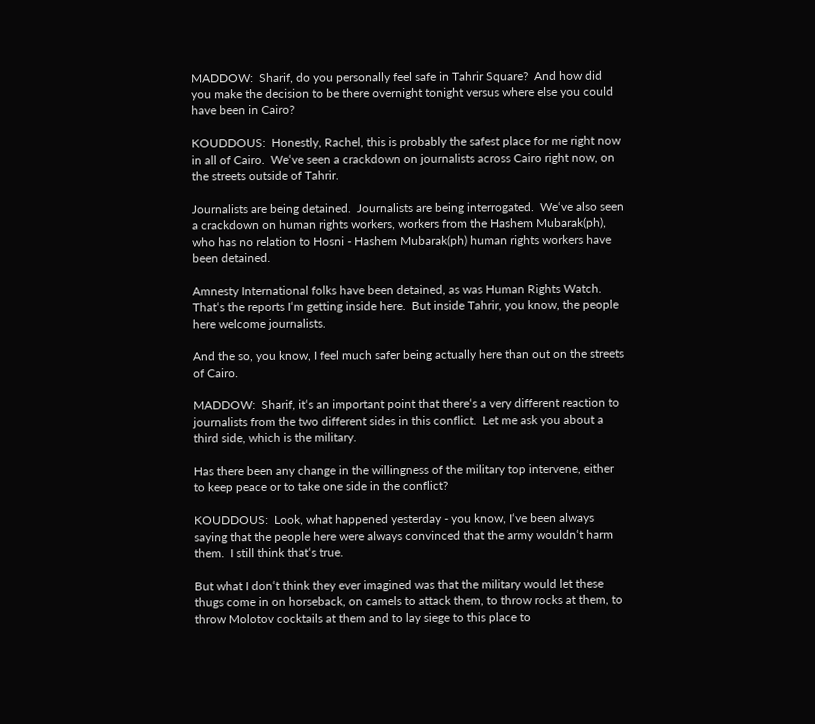MADDOW:  Sharif, do you personally feel safe in Tahrir Square?  And how did you make the decision to be there overnight tonight versus where else you could have been in Cairo?

KOUDDOUS:  Honestly, Rachel, this is probably the safest place for me right now in all of Cairo.  We‘ve seen a crackdown on journalists across Cairo right now, on the streets outside of Tahrir.

Journalists are being detained.  Journalists are being interrogated.  We‘ve also seen a crackdown on human rights workers, workers from the Hashem Mubarak(ph), who has no relation to Hosni - Hashem Mubarak(ph) human rights workers have been detained.

Amnesty International folks have been detained, as was Human Rights Watch.  That‘s the reports I‘m getting inside here.  But inside Tahrir, you know, the people here welcome journalists.

And the so, you know, I feel much safer being actually here than out on the streets of Cairo.

MADDOW:  Sharif, it‘s an important point that there‘s a very different reaction to journalists from the two different sides in this conflict.  Let me ask you about a third side, which is the military.

Has there been any change in the willingness of the military top intervene, either to keep peace or to take one side in the conflict?

KOUDDOUS:  Look, what happened yesterday - you know, I‘ve been always saying that the people here were always convinced that the army wouldn‘t harm them.  I still think that‘s true.

But what I don‘t think they ever imagined was that the military would let these thugs come in on horseback, on camels to attack them, to throw rocks at them, to throw Molotov cocktails at them and to lay siege to this place to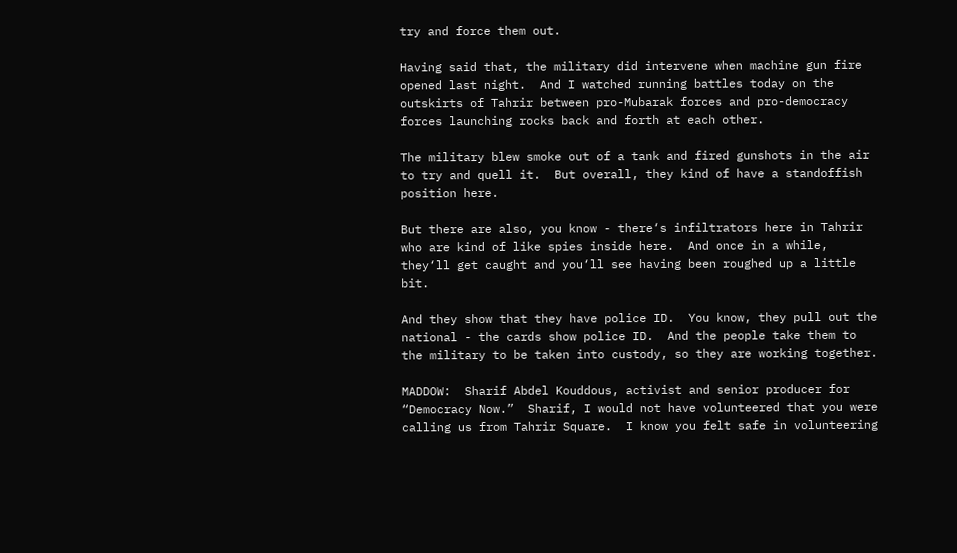try and force them out.

Having said that, the military did intervene when machine gun fire opened last night.  And I watched running battles today on the outskirts of Tahrir between pro-Mubarak forces and pro-democracy forces launching rocks back and forth at each other.

The military blew smoke out of a tank and fired gunshots in the air to try and quell it.  But overall, they kind of have a standoffish position here.

But there are also, you know - there‘s infiltrators here in Tahrir who are kind of like spies inside here.  And once in a while, they‘ll get caught and you‘ll see having been roughed up a little bit.

And they show that they have police ID.  You know, they pull out the national - the cards show police ID.  And the people take them to the military to be taken into custody, so they are working together.

MADDOW:  Sharif Abdel Kouddous, activist and senior producer for “Democracy Now.”  Sharif, I would not have volunteered that you were calling us from Tahrir Square.  I know you felt safe in volunteering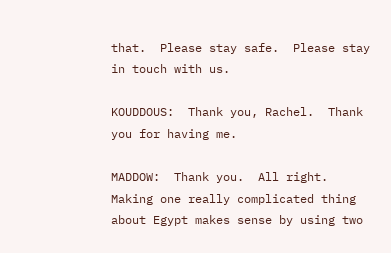that.  Please stay safe.  Please stay in touch with us.

KOUDDOUS:  Thank you, Rachel.  Thank you for having me.

MADDOW:  Thank you.  All right.  Making one really complicated thing about Egypt makes sense by using two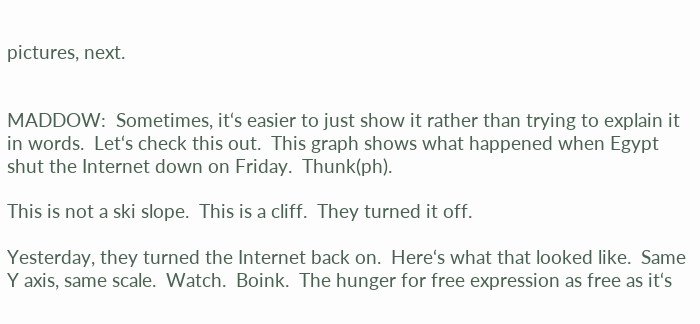pictures, next.


MADDOW:  Sometimes, it‘s easier to just show it rather than trying to explain it in words.  Let‘s check this out.  This graph shows what happened when Egypt shut the Internet down on Friday.  Thunk(ph).

This is not a ski slope.  This is a cliff.  They turned it off.

Yesterday, they turned the Internet back on.  Here‘s what that looked like.  Same Y axis, same scale.  Watch.  Boink.  The hunger for free expression as free as it‘s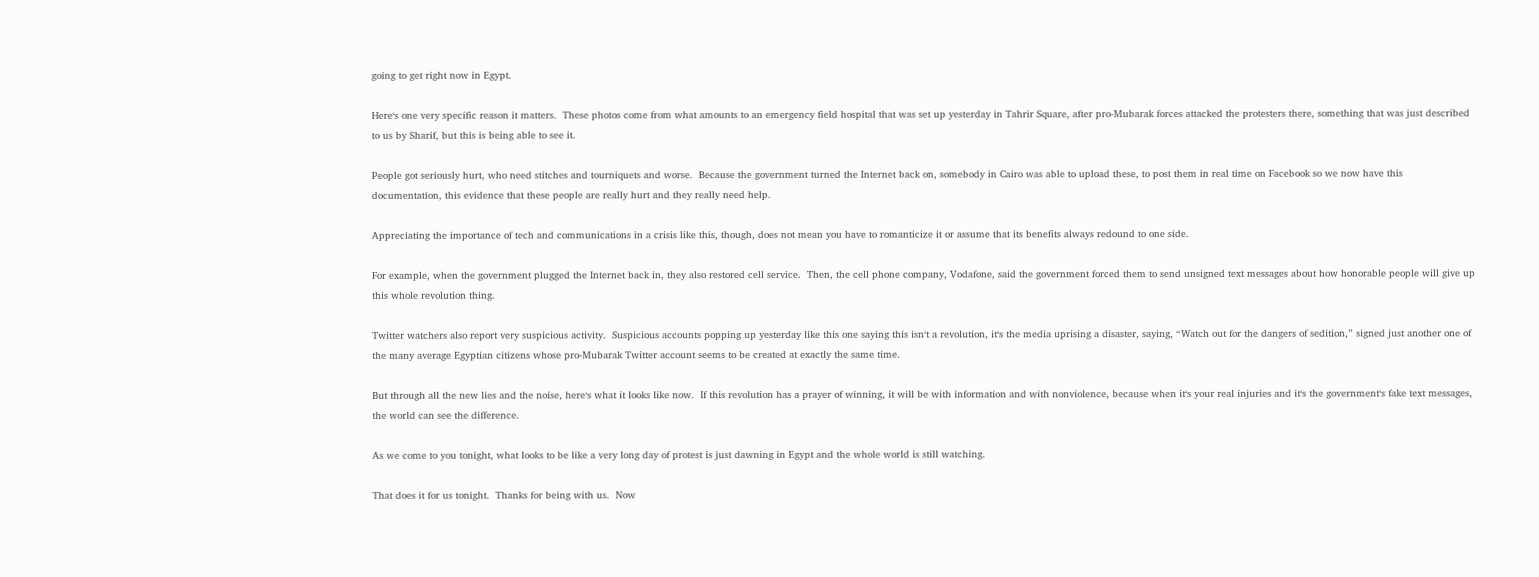going to get right now in Egypt.

Here‘s one very specific reason it matters.  These photos come from what amounts to an emergency field hospital that was set up yesterday in Tahrir Square, after pro-Mubarak forces attacked the protesters there, something that was just described to us by Sharif, but this is being able to see it.

People got seriously hurt, who need stitches and tourniquets and worse.  Because the government turned the Internet back on, somebody in Cairo was able to upload these, to post them in real time on Facebook so we now have this documentation, this evidence that these people are really hurt and they really need help.

Appreciating the importance of tech and communications in a crisis like this, though, does not mean you have to romanticize it or assume that its benefits always redound to one side.

For example, when the government plugged the Internet back in, they also restored cell service.  Then, the cell phone company, Vodafone, said the government forced them to send unsigned text messages about how honorable people will give up this whole revolution thing.

Twitter watchers also report very suspicious activity.  Suspicious accounts popping up yesterday like this one saying this isn‘t a revolution, it‘s the media uprising a disaster, saying, “Watch out for the dangers of sedition,” signed just another one of the many average Egyptian citizens whose pro-Mubarak Twitter account seems to be created at exactly the same time.

But through all the new lies and the noise, here‘s what it looks like now.  If this revolution has a prayer of winning, it will be with information and with nonviolence, because when it‘s your real injuries and it‘s the government‘s fake text messages, the world can see the difference.

As we come to you tonight, what looks to be like a very long day of protest is just dawning in Egypt and the whole world is still watching.

That does it for us tonight.  Thanks for being with us.  Now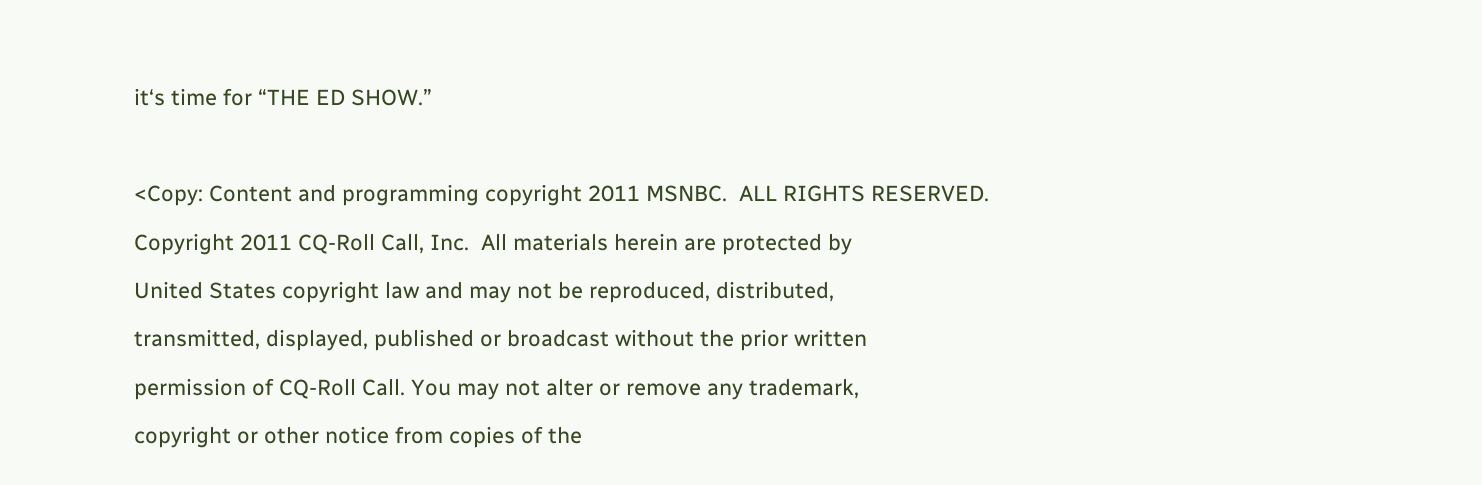it‘s time for “THE ED SHOW.”



<Copy: Content and programming copyright 2011 MSNBC.  ALL RIGHTS RESERVED.

Copyright 2011 CQ-Roll Call, Inc.  All materials herein are protected by

United States copyright law and may not be reproduced, distributed,

transmitted, displayed, published or broadcast without the prior written

permission of CQ-Roll Call. You may not alter or remove any trademark,

copyright or other notice from copies of the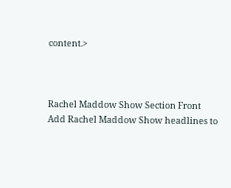content.>



Rachel Maddow Show Section Front
Add Rachel Maddow Show headlines to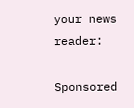your news reader:

Sponsored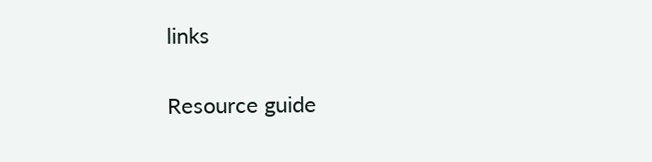links

Resource guide